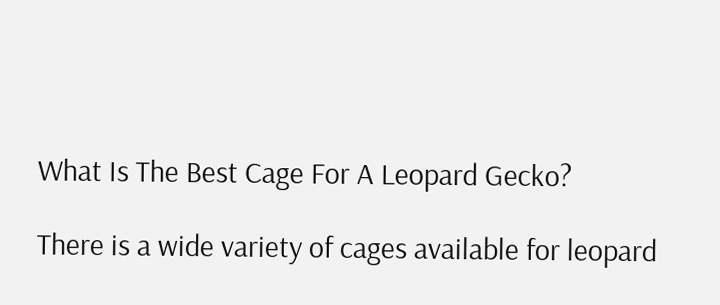What Is The Best Cage For A Leopard Gecko?

There is a wide variety of cages available for leopard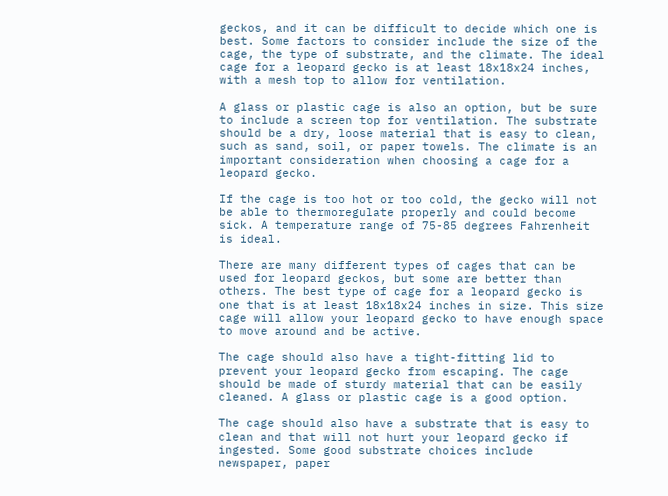geckos, and it can be difficult to decide which one is best. Some factors to consider include the size of the cage, the type of substrate, and the climate. The ideal cage for a leopard gecko is at least 18x18x24 inches, with a mesh top to allow for ventilation.

A glass or plastic cage is also an option, but be sure to include a screen top for ventilation. The substrate should be a dry, loose material that is easy to clean, such as sand, soil, or paper towels. The climate is an important consideration when choosing a cage for a leopard gecko.

If the cage is too hot or too cold, the gecko will not be able to thermoregulate properly and could become sick. A temperature range of 75-85 degrees Fahrenheit is ideal.

There are many different types of cages that can be used for leopard geckos, but some are better than others. The best type of cage for a leopard gecko is one that is at least 18x18x24 inches in size. This size cage will allow your leopard gecko to have enough space to move around and be active.

The cage should also have a tight-fitting lid to prevent your leopard gecko from escaping. The cage should be made of sturdy material that can be easily cleaned. A glass or plastic cage is a good option.

The cage should also have a substrate that is easy to clean and that will not hurt your leopard gecko if ingested. Some good substrate choices include newspaper, paper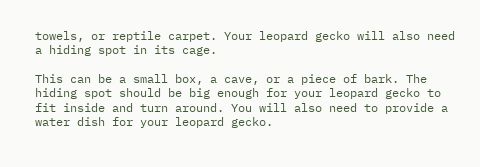towels, or reptile carpet. Your leopard gecko will also need a hiding spot in its cage.

This can be a small box, a cave, or a piece of bark. The hiding spot should be big enough for your leopard gecko to fit inside and turn around. You will also need to provide a water dish for your leopard gecko.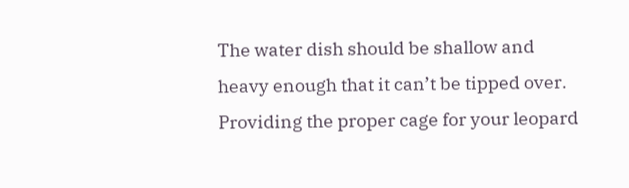The water dish should be shallow and heavy enough that it can’t be tipped over. Providing the proper cage for your leopard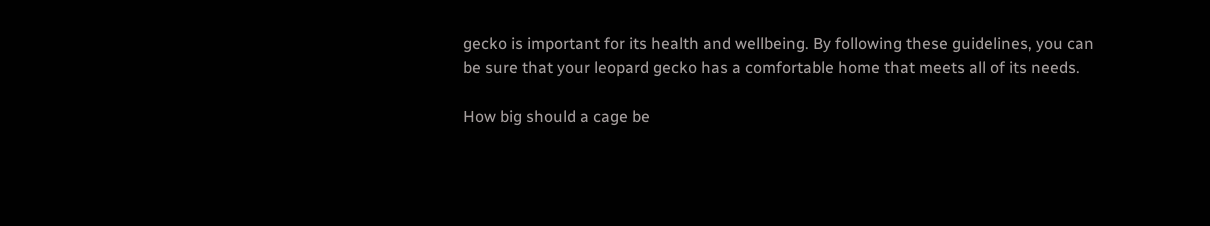gecko is important for its health and wellbeing. By following these guidelines, you can be sure that your leopard gecko has a comfortable home that meets all of its needs.

How big should a cage be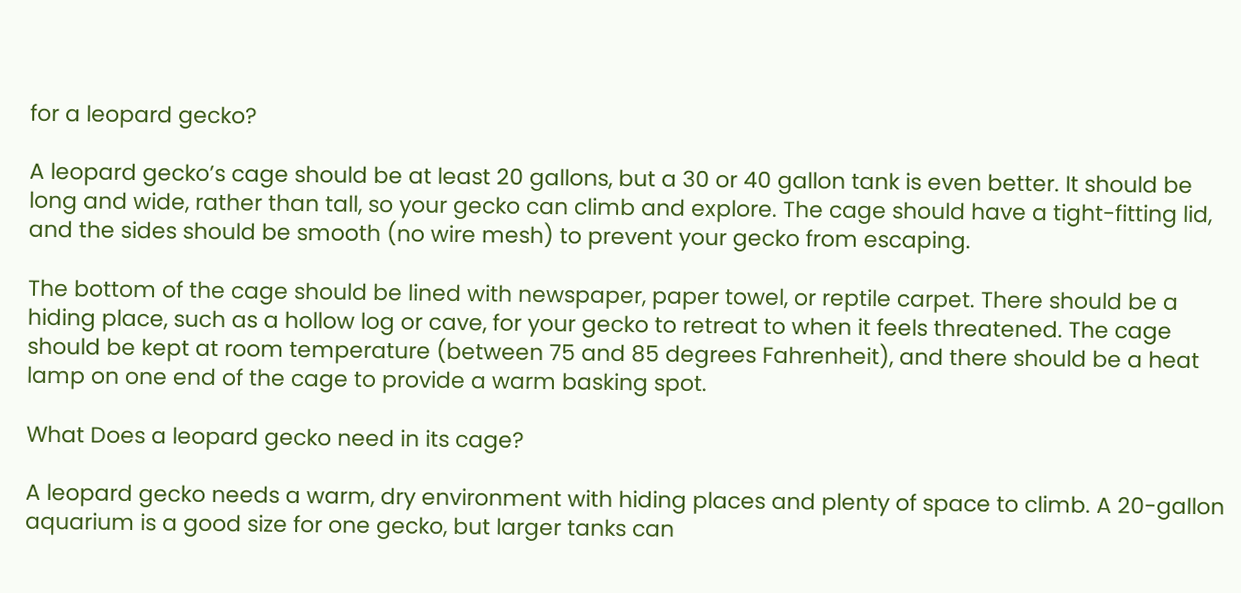for a leopard gecko?

A leopard gecko’s cage should be at least 20 gallons, but a 30 or 40 gallon tank is even better. It should be long and wide, rather than tall, so your gecko can climb and explore. The cage should have a tight-fitting lid, and the sides should be smooth (no wire mesh) to prevent your gecko from escaping.

The bottom of the cage should be lined with newspaper, paper towel, or reptile carpet. There should be a hiding place, such as a hollow log or cave, for your gecko to retreat to when it feels threatened. The cage should be kept at room temperature (between 75 and 85 degrees Fahrenheit), and there should be a heat lamp on one end of the cage to provide a warm basking spot.

What Does a leopard gecko need in its cage?

A leopard gecko needs a warm, dry environment with hiding places and plenty of space to climb. A 20-gallon aquarium is a good size for one gecko, but larger tanks can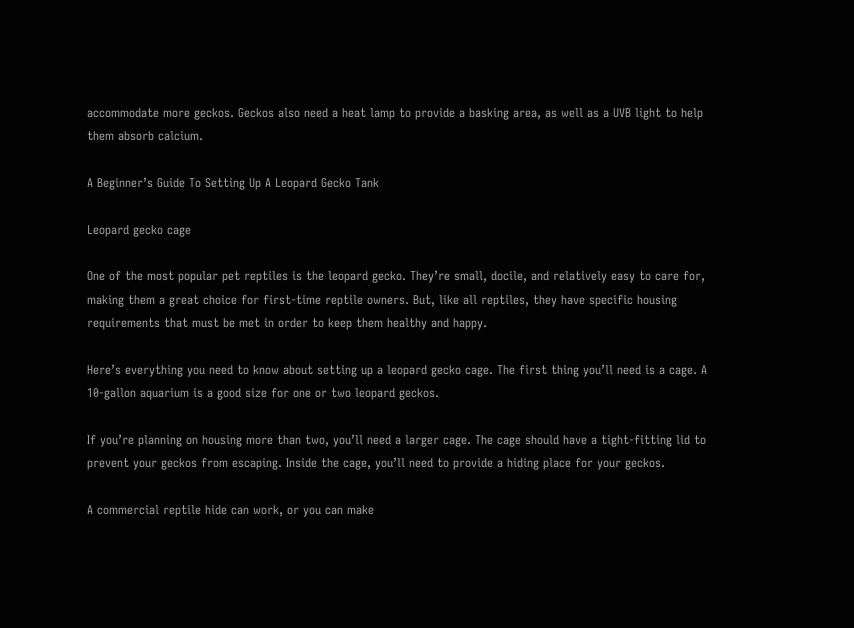accommodate more geckos. Geckos also need a heat lamp to provide a basking area, as well as a UVB light to help them absorb calcium.

A Beginner’s Guide To Setting Up A Leopard Gecko Tank

Leopard gecko cage

One of the most popular pet reptiles is the leopard gecko. They’re small, docile, and relatively easy to care for, making them a great choice for first-time reptile owners. But, like all reptiles, they have specific housing requirements that must be met in order to keep them healthy and happy.

Here’s everything you need to know about setting up a leopard gecko cage. The first thing you’ll need is a cage. A 10-gallon aquarium is a good size for one or two leopard geckos.

If you’re planning on housing more than two, you’ll need a larger cage. The cage should have a tight-fitting lid to prevent your geckos from escaping. Inside the cage, you’ll need to provide a hiding place for your geckos.

A commercial reptile hide can work, or you can make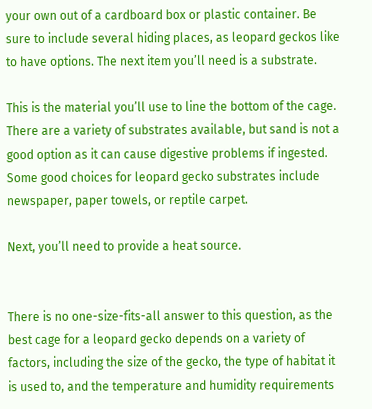your own out of a cardboard box or plastic container. Be sure to include several hiding places, as leopard geckos like to have options. The next item you’ll need is a substrate.

This is the material you’ll use to line the bottom of the cage. There are a variety of substrates available, but sand is not a good option as it can cause digestive problems if ingested. Some good choices for leopard gecko substrates include newspaper, paper towels, or reptile carpet.

Next, you’ll need to provide a heat source.


There is no one-size-fits-all answer to this question, as the best cage for a leopard gecko depends on a variety of factors, including the size of the gecko, the type of habitat it is used to, and the temperature and humidity requirements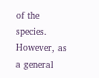of the species. However, as a general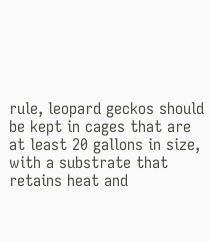rule, leopard geckos should be kept in cages that are at least 20 gallons in size, with a substrate that retains heat and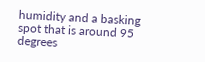humidity and a basking spot that is around 95 degrees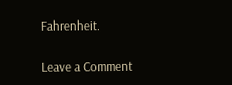Fahrenheit.

Leave a Comment